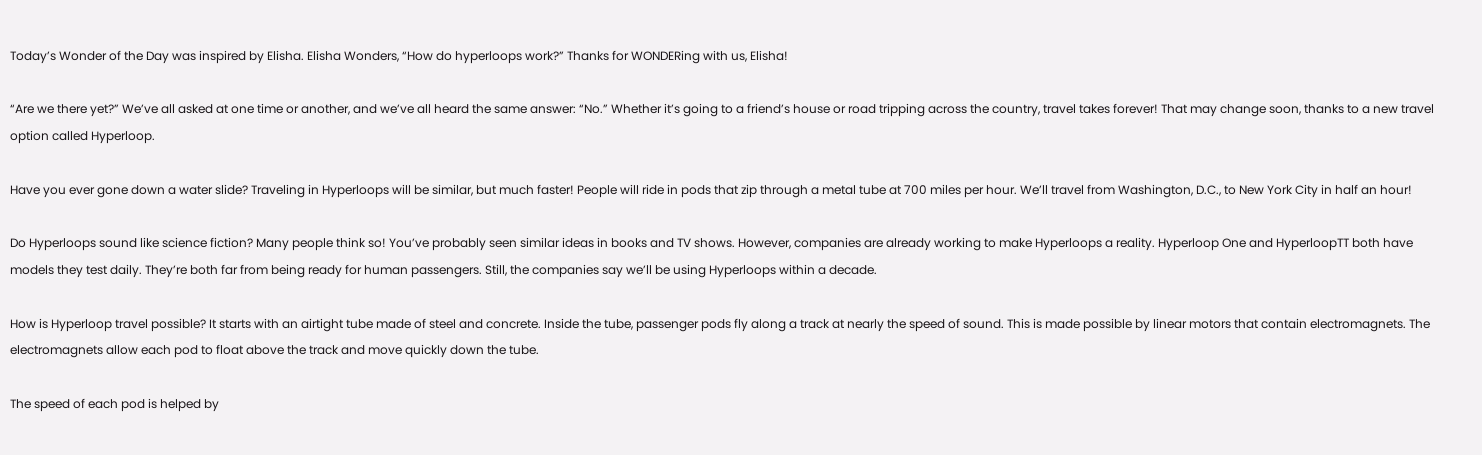Today’s Wonder of the Day was inspired by Elisha. Elisha Wonders, “How do hyperloops work?” Thanks for WONDERing with us, Elisha!

“Are we there yet?” We’ve all asked at one time or another, and we’ve all heard the same answer: “No.” Whether it’s going to a friend’s house or road tripping across the country, travel takes forever! That may change soon, thanks to a new travel option called Hyperloop.

Have you ever gone down a water slide? Traveling in Hyperloops will be similar, but much faster! People will ride in pods that zip through a metal tube at 700 miles per hour. We’ll travel from Washington, D.C., to New York City in half an hour!

Do Hyperloops sound like science fiction? Many people think so! You’ve probably seen similar ideas in books and TV shows. However, companies are already working to make Hyperloops a reality. Hyperloop One and HyperloopTT both have models they test daily. They’re both far from being ready for human passengers. Still, the companies say we’ll be using Hyperloops within a decade.

How is Hyperloop travel possible? It starts with an airtight tube made of steel and concrete. Inside the tube, passenger pods fly along a track at nearly the speed of sound. This is made possible by linear motors that contain electromagnets. The electromagnets allow each pod to float above the track and move quickly down the tube.

The speed of each pod is helped by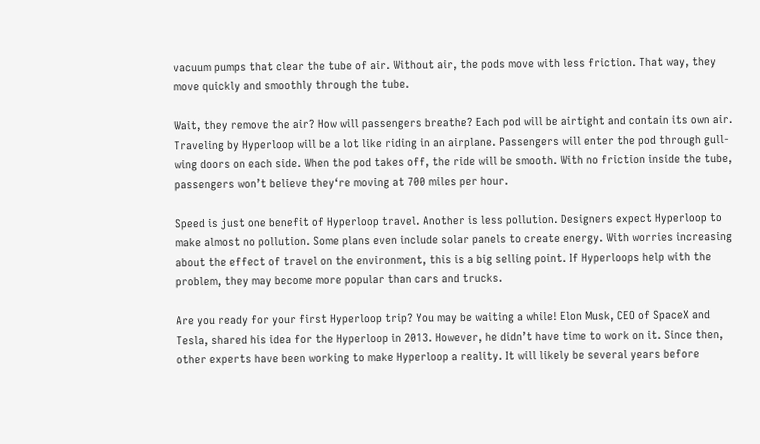vacuum pumps that clear the tube of air. Without air, the pods move with less friction. That way, they move quickly and smoothly through the tube.

Wait, they remove the air? How will passengers breathe? Each pod will be airtight and contain its own air. Traveling by Hyperloop will be a lot like riding in an airplane. Passengers will enter the pod through gull-wing doors on each side. When the pod takes off, the ride will be smooth. With no friction inside the tube, passengers won’t believe they‘re moving at 700 miles per hour.

Speed is just one benefit of Hyperloop travel. Another is less pollution. Designers expect Hyperloop to make almost no pollution. Some plans even include solar panels to create energy. With worries increasing about the effect of travel on the environment, this is a big selling point. If Hyperloops help with the problem, they may become more popular than cars and trucks.

Are you ready for your first Hyperloop trip? You may be waiting a while! Elon Musk, CEO of SpaceX and Tesla, shared his idea for the Hyperloop in 2013. However, he didn’t have time to work on it. Since then, other experts have been working to make Hyperloop a reality. It will likely be several years before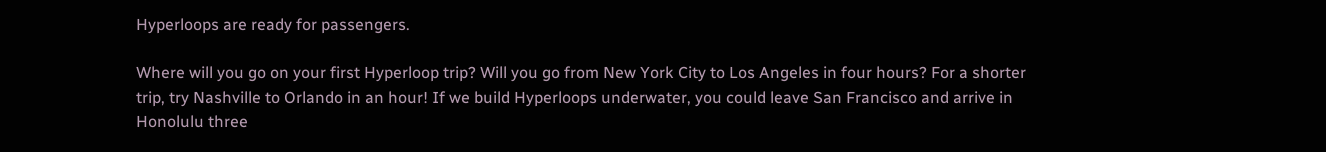Hyperloops are ready for passengers.

Where will you go on your first Hyperloop trip? Will you go from New York City to Los Angeles in four hours? For a shorter trip, try Nashville to Orlando in an hour! If we build Hyperloops underwater, you could leave San Francisco and arrive in Honolulu three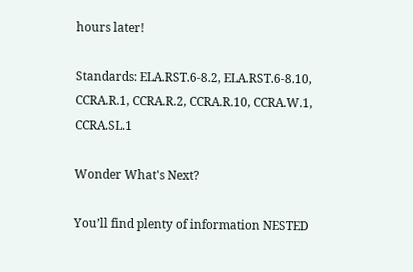hours later!

Standards: ELA.RST.6-8.2, ELA.RST.6-8.10, CCRA.R.1, CCRA.R.2, CCRA.R.10, CCRA.W.1, CCRA.SL.1

Wonder What's Next?

You’ll find plenty of information NESTED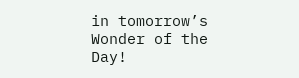in tomorrow’s Wonder of the Day!